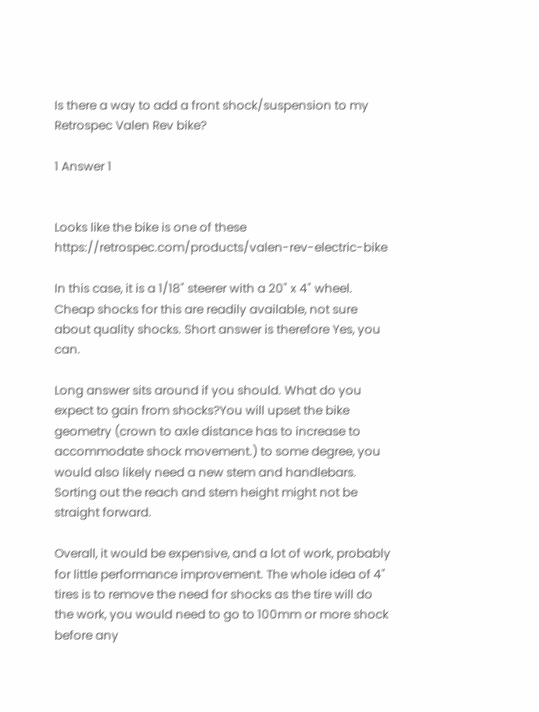Is there a way to add a front shock/suspension to my Retrospec Valen Rev bike?

1 Answer 1


Looks like the bike is one of these https://retrospec.com/products/valen-rev-electric-bike

In this case, it is a 1/18" steerer with a 20" x 4" wheel. Cheap shocks for this are readily available, not sure about quality shocks. Short answer is therefore Yes, you can.

Long answer sits around if you should. What do you expect to gain from shocks?You will upset the bike geometry (crown to axle distance has to increase to accommodate shock movement.) to some degree, you would also likely need a new stem and handlebars. Sorting out the reach and stem height might not be straight forward.

Overall, it would be expensive, and a lot of work, probably for little performance improvement. The whole idea of 4" tires is to remove the need for shocks as the tire will do the work, you would need to go to 100mm or more shock before any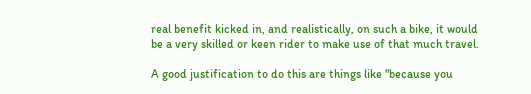real benefit kicked in, and realistically, on such a bike, it would be a very skilled or keen rider to make use of that much travel.

A good justification to do this are things like "because you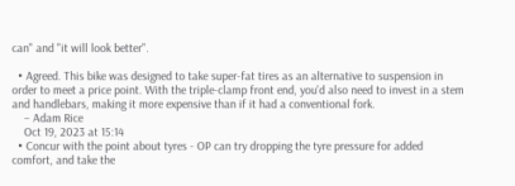can" and "it will look better".

  • Agreed. This bike was designed to take super-fat tires as an alternative to suspension in order to meet a price point. With the triple-clamp front end, you'd also need to invest in a stem and handlebars, making it more expensive than if it had a conventional fork.
    – Adam Rice
    Oct 19, 2023 at 15:14
  • Concur with the point about tyres - OP can try dropping the tyre pressure for added comfort, and take the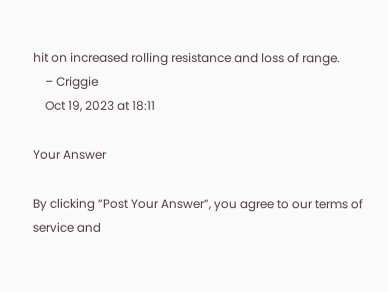hit on increased rolling resistance and loss of range.
    – Criggie
    Oct 19, 2023 at 18:11

Your Answer

By clicking “Post Your Answer”, you agree to our terms of service and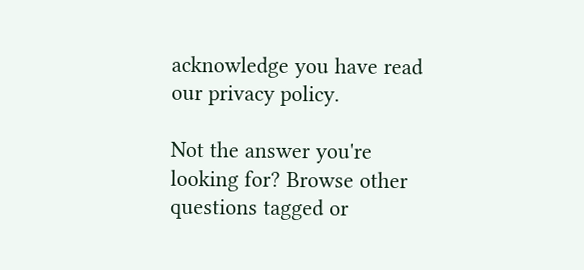acknowledge you have read our privacy policy.

Not the answer you're looking for? Browse other questions tagged or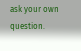ask your own question.